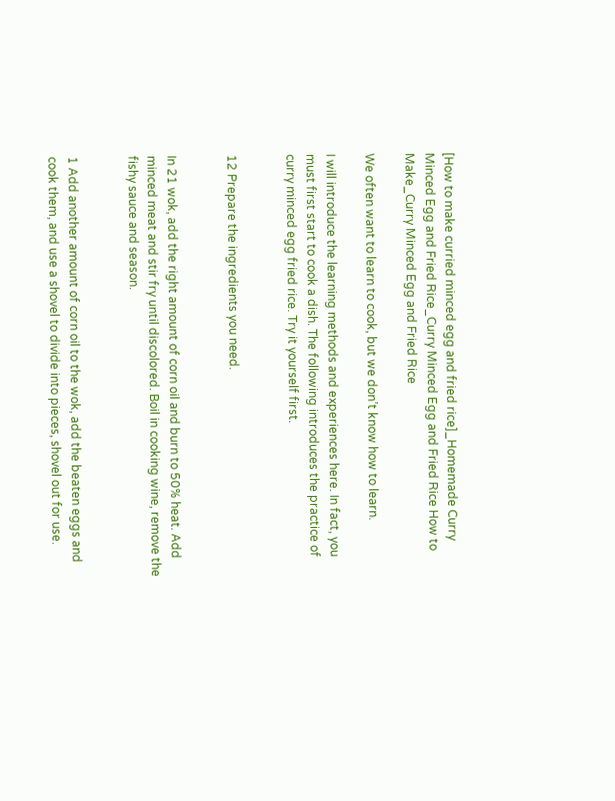[How to make curried minced egg and fried rice]_Homemade Curry Minced Egg and Fried Rice_Curry Minced Egg and Fried Rice How to Make_Curry Minced Egg and Fried Rice

We often want to learn to cook, but we don’t know how to learn.

I will introduce the learning methods and experiences here. In fact, you must first start to cook a dish. The following introduces the practice of curry minced egg fried rice. Try it yourself first.


12 Prepare the ingredients you need.


In 21 wok, add the right amount of corn oil and burn to 50% heat. Add minced meat and stir fry until discolored. Boil in cooking wine, remove the fishy sauce and season.


1 Add another amount of corn oil to the wok, add the beaten eggs and cook them, and use a shovel to divide into pieces, shovel out for use.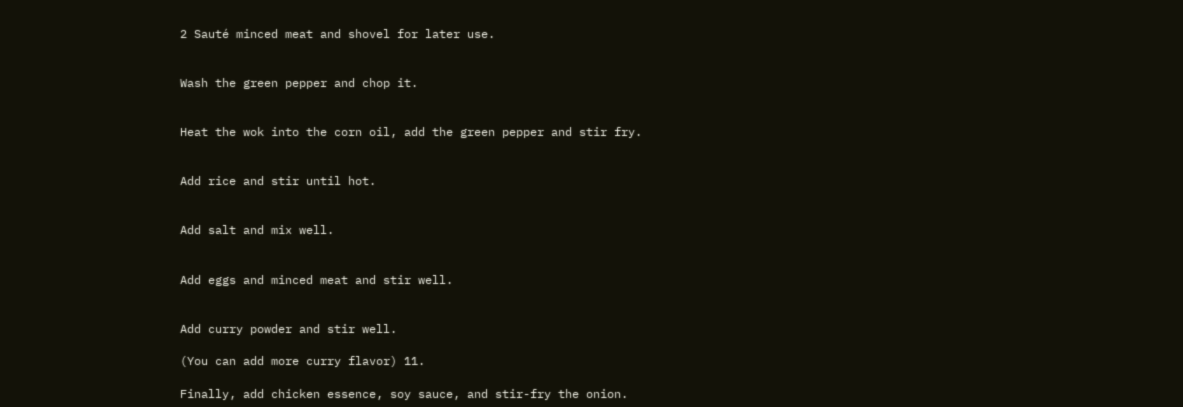2 Sauté minced meat and shovel for later use.


Wash the green pepper and chop it.


Heat the wok into the corn oil, add the green pepper and stir fry.


Add rice and stir until hot.


Add salt and mix well.


Add eggs and minced meat and stir well.


Add curry powder and stir well.

(You can add more curry flavor) 11.

Finally, add chicken essence, soy sauce, and stir-fry the onion.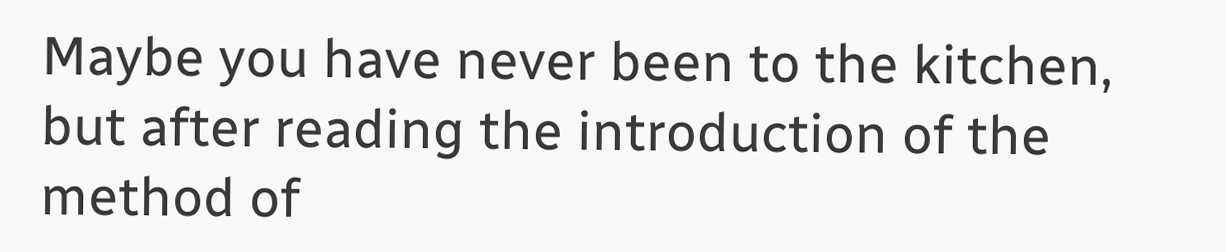Maybe you have never been to the kitchen, but after reading the introduction of the method of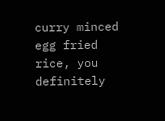curry minced egg fried rice, you definitely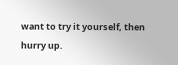want to try it yourself, then hurry up.